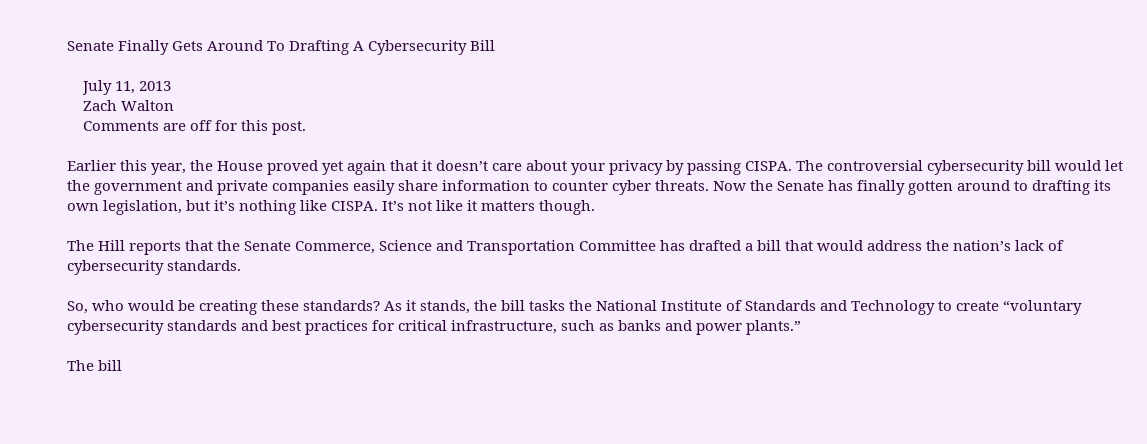Senate Finally Gets Around To Drafting A Cybersecurity Bill

    July 11, 2013
    Zach Walton
    Comments are off for this post.

Earlier this year, the House proved yet again that it doesn’t care about your privacy by passing CISPA. The controversial cybersecurity bill would let the government and private companies easily share information to counter cyber threats. Now the Senate has finally gotten around to drafting its own legislation, but it’s nothing like CISPA. It’s not like it matters though.

The Hill reports that the Senate Commerce, Science and Transportation Committee has drafted a bill that would address the nation’s lack of cybersecurity standards.

So, who would be creating these standards? As it stands, the bill tasks the National Institute of Standards and Technology to create “voluntary cybersecurity standards and best practices for critical infrastructure, such as banks and power plants.”

The bill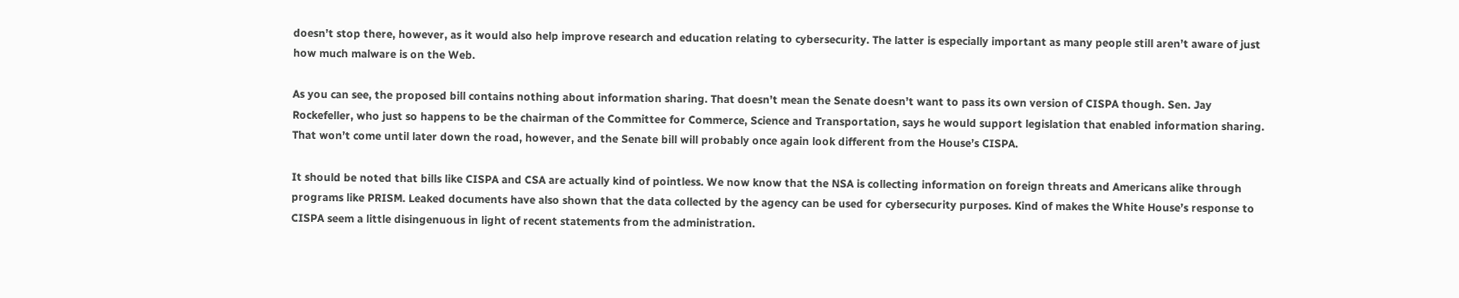doesn’t stop there, however, as it would also help improve research and education relating to cybersecurity. The latter is especially important as many people still aren’t aware of just how much malware is on the Web.

As you can see, the proposed bill contains nothing about information sharing. That doesn’t mean the Senate doesn’t want to pass its own version of CISPA though. Sen. Jay Rockefeller, who just so happens to be the chairman of the Committee for Commerce, Science and Transportation, says he would support legislation that enabled information sharing. That won’t come until later down the road, however, and the Senate bill will probably once again look different from the House’s CISPA.

It should be noted that bills like CISPA and CSA are actually kind of pointless. We now know that the NSA is collecting information on foreign threats and Americans alike through programs like PRISM. Leaked documents have also shown that the data collected by the agency can be used for cybersecurity purposes. Kind of makes the White House’s response to CISPA seem a little disingenuous in light of recent statements from the administration.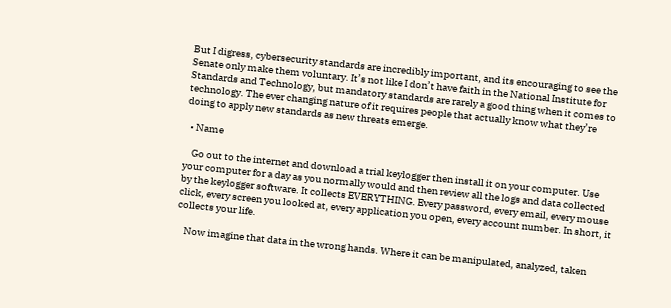But I digress, cybersecurity standards are incredibly important, and its encouraging to see the Senate only make them voluntary. It’s not like I don’t have faith in the National Institute for Standards and Technology, but mandatory standards are rarely a good thing when it comes to technology. The ever changing nature of it requires people that actually know what they’re doing to apply new standards as new threats emerge.

  • Name

    Go out to the internet and download a trial keylogger then install it on your computer. Use your computer for a day as you normally would and then review all the logs and data collected by the keylogger software. It collects EVERYTHING. Every password, every email, every mouse click, every screen you looked at, every application you open, every account number. In short, it collects your life.

    Now imagine that data in the wrong hands. Where it can be manipulated, analyzed, taken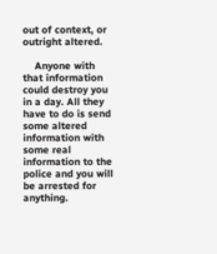out of context, or outright altered.

    Anyone with that information could destroy you in a day. All they have to do is send some altered information with some real information to the police and you will be arrested for anything.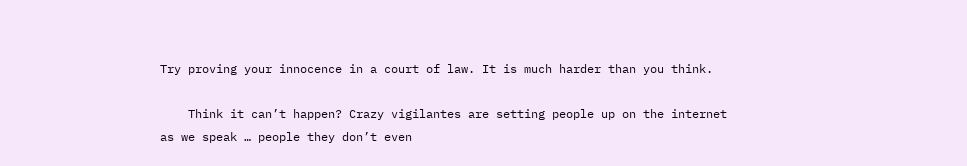Try proving your innocence in a court of law. It is much harder than you think.

    Think it can’t happen? Crazy vigilantes are setting people up on the internet as we speak … people they don’t even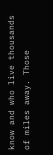know and who live thousands of miles away. Those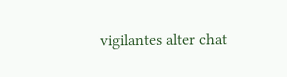vigilantes alter chat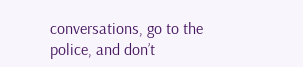conversations, go to the police, and don’t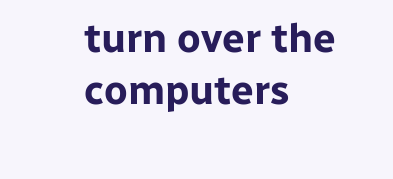turn over the computers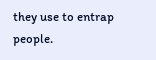they use to entrap people.